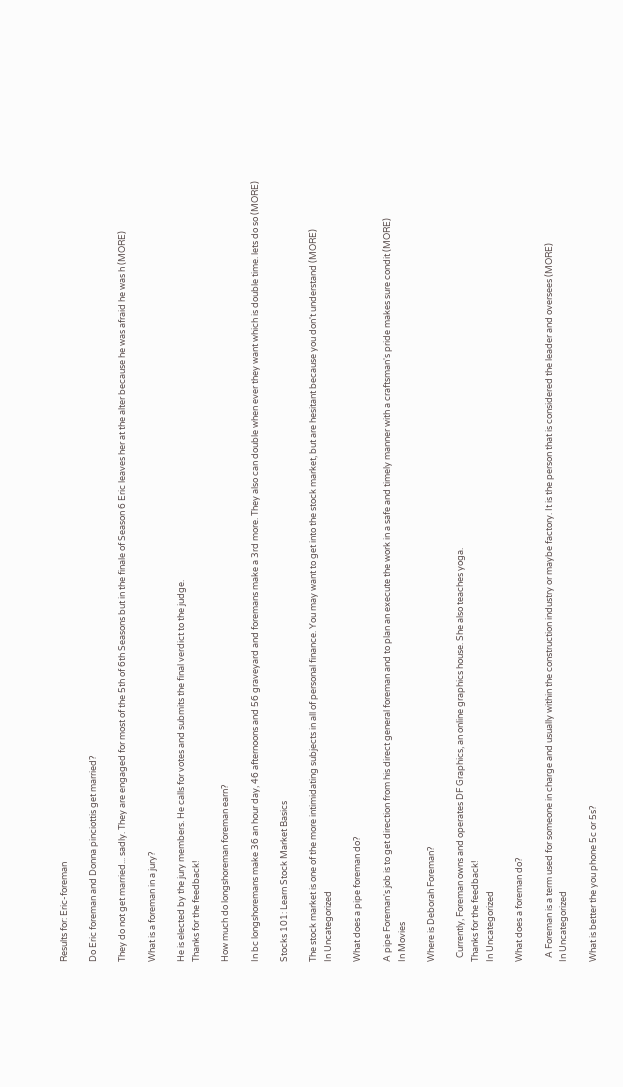Results for: Eric-foreman

Do Eric foreman and Donna pinciottis get married?

They do not get married... sadly. They are engaged for most of the 5th of 6th Seasons but in the finale of Season 6 Eric leaves her at the alter because he was afraid he was h (MORE)

What is a foreman in a jury?

He is elected by the jury members. He calls for votes and submits the final verdict to the judge.
Thanks for the feedback!

How much do longshoreman foreman earn?

In bc longshoremans make 36 an hour day, 46 afternoons and 56 graveyard and foremans make a 3rd more. They also can double when ever they want which is double time. lets do so (MORE)

Stocks 101: Learn Stock Market Basics

The stock market is one of the more intimidating subjects in all of personal finance. You may want to get into the stock market, but are hesitant because you don't understand (MORE)
In Uncategorized

What does a pipe foreman do?

A pipe Foreman's job is to get direction from his direct general foreman and to plan an execute the work in a safe and timely manner with a craftsman's pride makes sure condit (MORE)
In Movies

Where is Deborah Foreman?

  Currently, Foreman owns and operates DF Graphics, an online graphics house. She also teaches yoga.
Thanks for the feedback!
In Uncategorized

What does a foreman do?

  A Foreman is a term used for someone in charge and usually within the construction industry or maybe factory. It is the person that is considered the leader and oversees (MORE)
In Uncategorized

What is better the you phone 5c or 5s?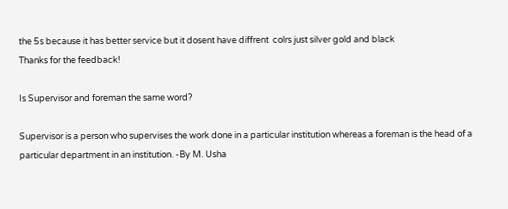the 5s because it has better service but it dosent have diffrent  colrs just silver gold and black
Thanks for the feedback!

Is Supervisor and foreman the same word?

Supervisor is a person who supervises the work done in a particular institution whereas a foreman is the head of a particular department in an institution. -By M. Usha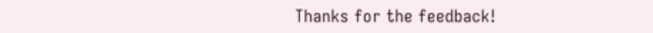Thanks for the feedback!